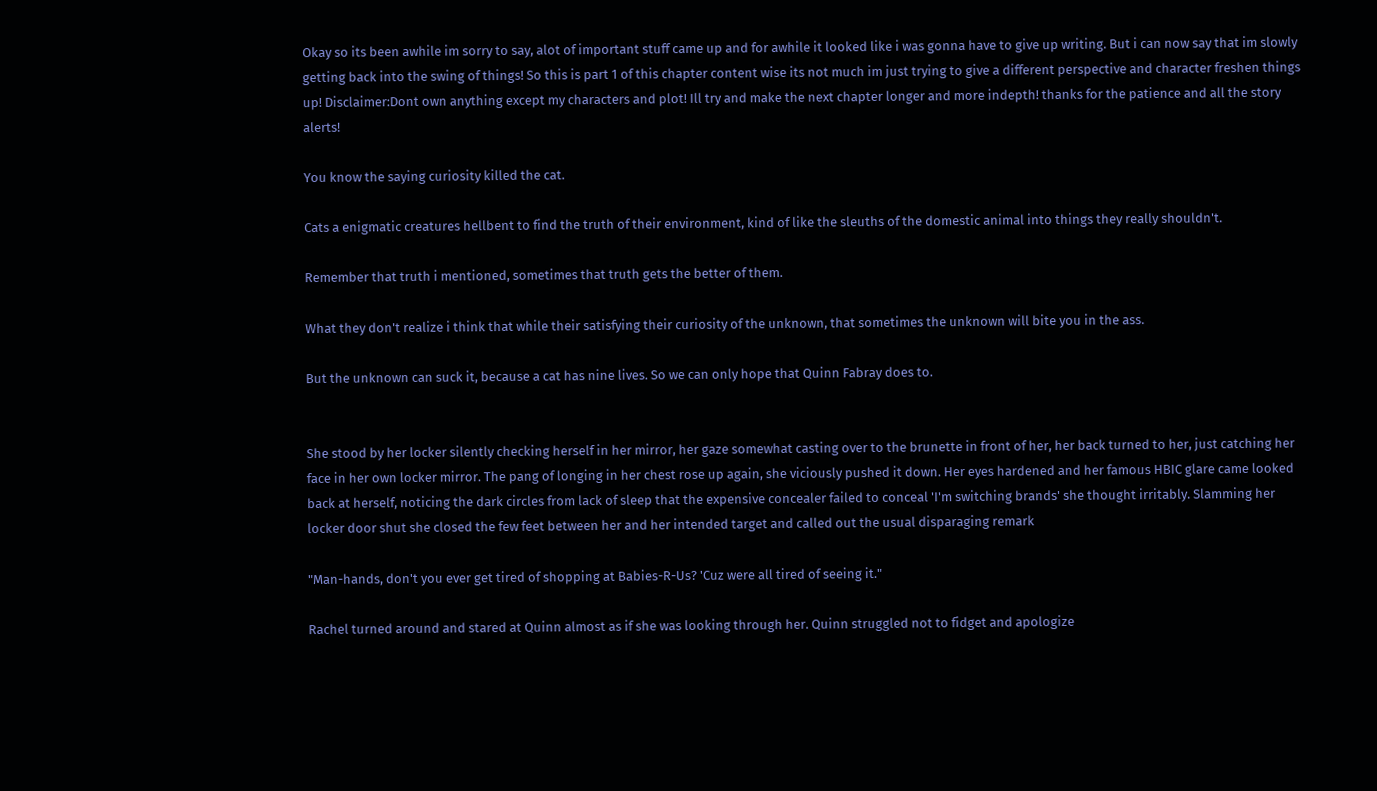Okay so its been awhile im sorry to say, alot of important stuff came up and for awhile it looked like i was gonna have to give up writing. But i can now say that im slowly getting back into the swing of things! So this is part 1 of this chapter content wise its not much im just trying to give a different perspective and character freshen things up! Disclaimer:Dont own anything except my characters and plot! Ill try and make the next chapter longer and more indepth! thanks for the patience and all the story alerts!

You know the saying curiosity killed the cat.

Cats a enigmatic creatures hellbent to find the truth of their environment, kind of like the sleuths of the domestic animal into things they really shouldn't.

Remember that truth i mentioned, sometimes that truth gets the better of them.

What they don't realize i think that while their satisfying their curiosity of the unknown, that sometimes the unknown will bite you in the ass.

But the unknown can suck it, because a cat has nine lives. So we can only hope that Quinn Fabray does to.


She stood by her locker silently checking herself in her mirror, her gaze somewhat casting over to the brunette in front of her, her back turned to her, just catching her face in her own locker mirror. The pang of longing in her chest rose up again, she viciously pushed it down. Her eyes hardened and her famous HBIC glare came looked back at herself, noticing the dark circles from lack of sleep that the expensive concealer failed to conceal 'I'm switching brands' she thought irritably. Slamming her locker door shut she closed the few feet between her and her intended target and called out the usual disparaging remark

"Man-hands, don't you ever get tired of shopping at Babies-R-Us? 'Cuz were all tired of seeing it."

Rachel turned around and stared at Quinn almost as if she was looking through her. Quinn struggled not to fidget and apologize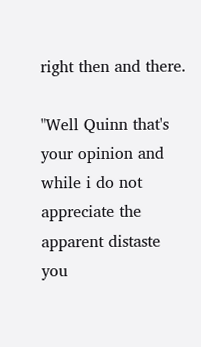right then and there.

"Well Quinn that's your opinion and while i do not appreciate the apparent distaste you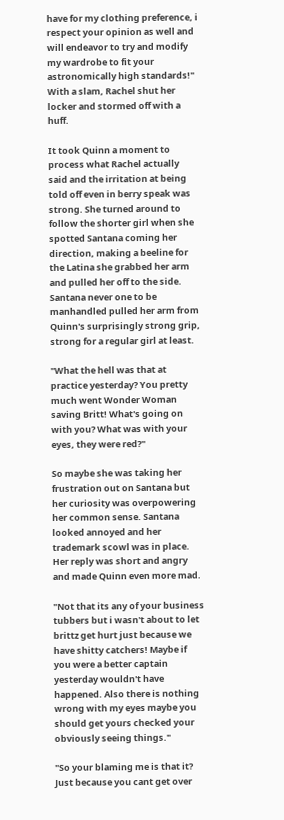have for my clothing preference, i respect your opinion as well and will endeavor to try and modify my wardrobe to fit your astronomically high standards!" With a slam, Rachel shut her locker and stormed off with a huff.

It took Quinn a moment to process what Rachel actually said and the irritation at being told off even in berry speak was strong. She turned around to follow the shorter girl when she spotted Santana coming her direction, making a beeline for the Latina she grabbed her arm and pulled her off to the side. Santana never one to be manhandled pulled her arm from Quinn's surprisingly strong grip, strong for a regular girl at least.

"What the hell was that at practice yesterday? You pretty much went Wonder Woman saving Britt! What's going on with you? What was with your eyes, they were red?"

So maybe she was taking her frustration out on Santana but her curiosity was overpowering her common sense. Santana looked annoyed and her trademark scowl was in place. Her reply was short and angry and made Quinn even more mad.

"Not that its any of your business tubbers but i wasn't about to let brittz get hurt just because we have shitty catchers! Maybe if you were a better captain yesterday wouldn't have happened. Also there is nothing wrong with my eyes maybe you should get yours checked your obviously seeing things."

"So your blaming me is that it? Just because you cant get over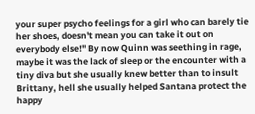your super psycho feelings for a girl who can barely tie her shoes, doesn't mean you can take it out on everybody else!" By now Quinn was seething in rage, maybe it was the lack of sleep or the encounter with a tiny diva but she usually knew better than to insult Brittany, hell she usually helped Santana protect the happy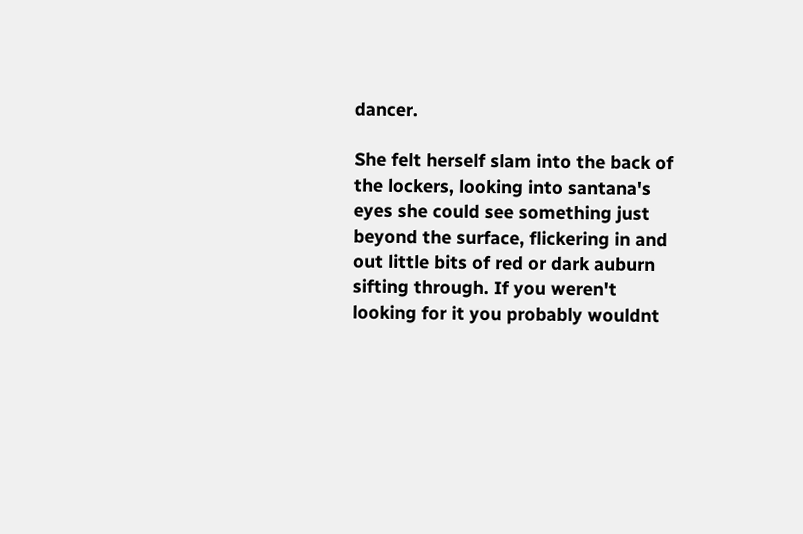dancer.

She felt herself slam into the back of the lockers, looking into santana's eyes she could see something just beyond the surface, flickering in and out little bits of red or dark auburn sifting through. If you weren't looking for it you probably wouldnt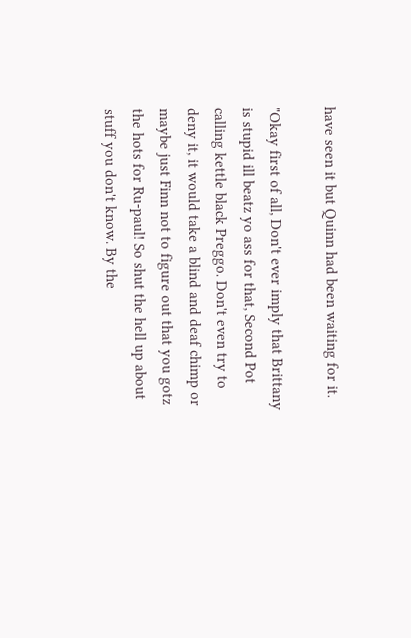have seen it but Quinn had been waiting for it.

"Okay first of all, Don't ever imply that Brittany is stupid ill beatz yo ass for that, Second Pot calling kettle black Preggo. Don't even try to deny it, it would take a blind and deaf chimp or maybe just Finn not to figure out that you gotz the hots for Ru-paul! So shut the hell up about stuff you don't know. By the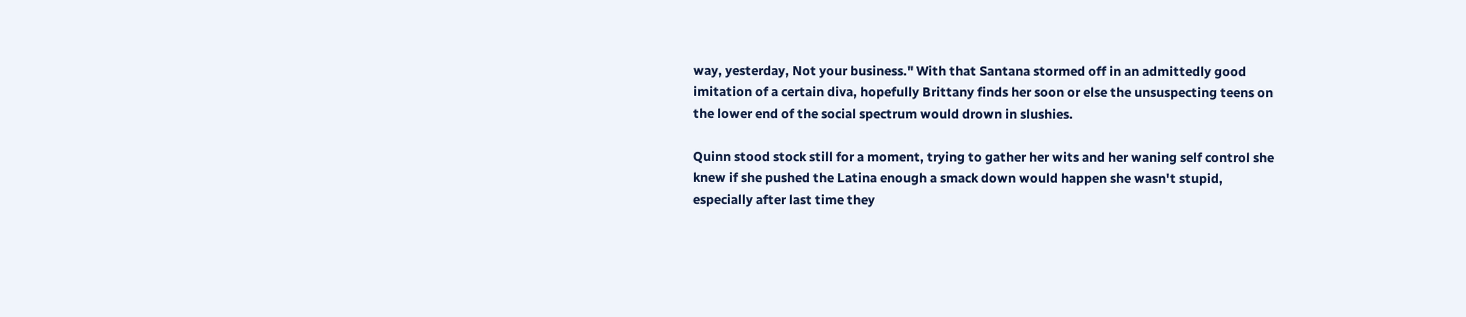way, yesterday, Not your business." With that Santana stormed off in an admittedly good imitation of a certain diva, hopefully Brittany finds her soon or else the unsuspecting teens on the lower end of the social spectrum would drown in slushies.

Quinn stood stock still for a moment, trying to gather her wits and her waning self control she knew if she pushed the Latina enough a smack down would happen she wasn't stupid, especially after last time they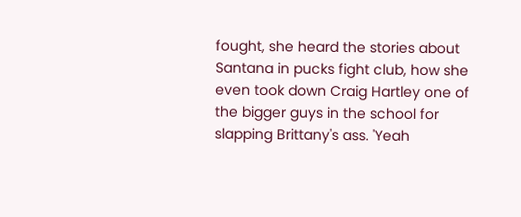fought, she heard the stories about Santana in pucks fight club, how she even took down Craig Hartley one of the bigger guys in the school for slapping Brittany's ass. 'Yeah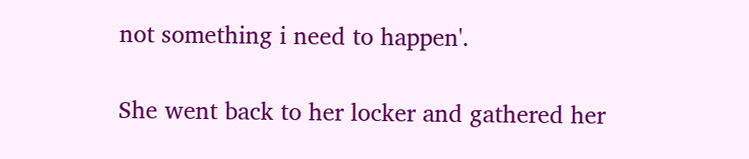not something i need to happen'.

She went back to her locker and gathered her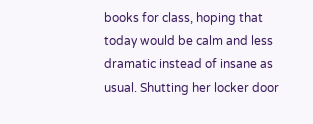books for class, hoping that today would be calm and less dramatic instead of insane as usual. Shutting her locker door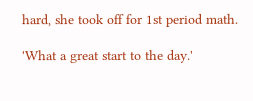hard, she took off for 1st period math.

'What a great start to the day.'